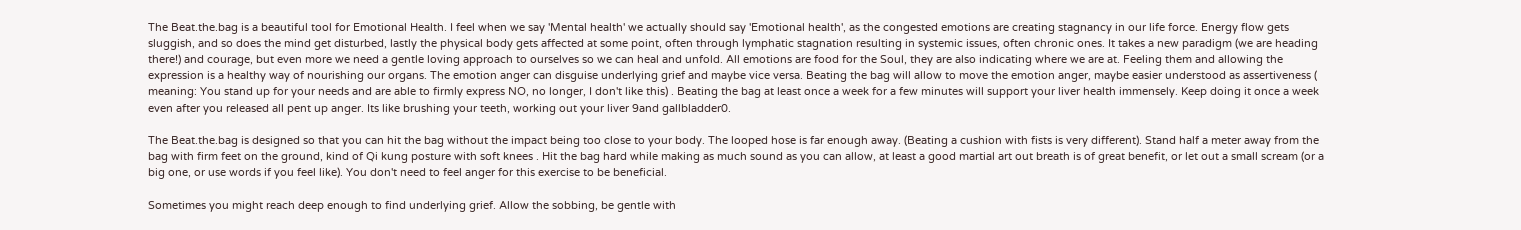The Beat.the.bag is a beautiful tool for Emotional Health. I feel when we say 'Mental health' we actually should say 'Emotional health', as the congested emotions are creating stagnancy in our life force. Energy flow gets sluggish, and so does the mind get disturbed, lastly the physical body gets affected at some point, often through lymphatic stagnation resulting in systemic issues, often chronic ones. It takes a new paradigm (we are heading there!) and courage, but even more we need a gentle loving approach to ourselves so we can heal and unfold. All emotions are food for the Soul, they are also indicating where we are at. Feeling them and allowing the expression is a healthy way of nourishing our organs. The emotion anger can disguise underlying grief and maybe vice versa. Beating the bag will allow to move the emotion anger, maybe easier understood as assertiveness ( meaning: You stand up for your needs and are able to firmly express NO, no longer, I don't like this) . Beating the bag at least once a week for a few minutes will support your liver health immensely. Keep doing it once a week even after you released all pent up anger. Its like brushing your teeth, working out your liver 9and gallbladder0.

The Beat.the.bag is designed so that you can hit the bag without the impact being too close to your body. The looped hose is far enough away. (Beating a cushion with fists is very different). Stand half a meter away from the bag with firm feet on the ground, kind of Qi kung posture with soft knees . Hit the bag hard while making as much sound as you can allow, at least a good martial art out breath is of great benefit, or let out a small scream (or a big one, or use words if you feel like). You don't need to feel anger for this exercise to be beneficial.

Sometimes you might reach deep enough to find underlying grief. Allow the sobbing, be gentle with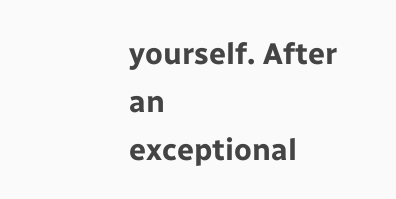yourself. After an exceptional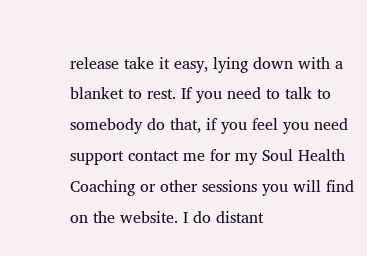release take it easy, lying down with a blanket to rest. If you need to talk to somebody do that, if you feel you need support contact me for my Soul Health Coaching or other sessions you will find on the website. I do distant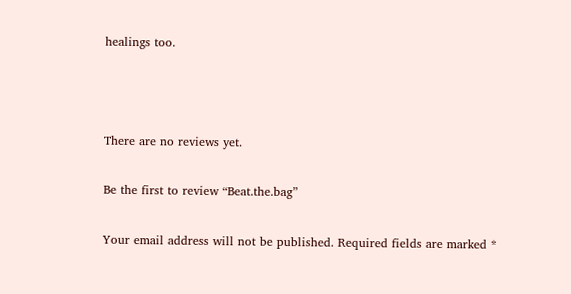healings too.



There are no reviews yet.

Be the first to review “Beat.the.bag”

Your email address will not be published. Required fields are marked *